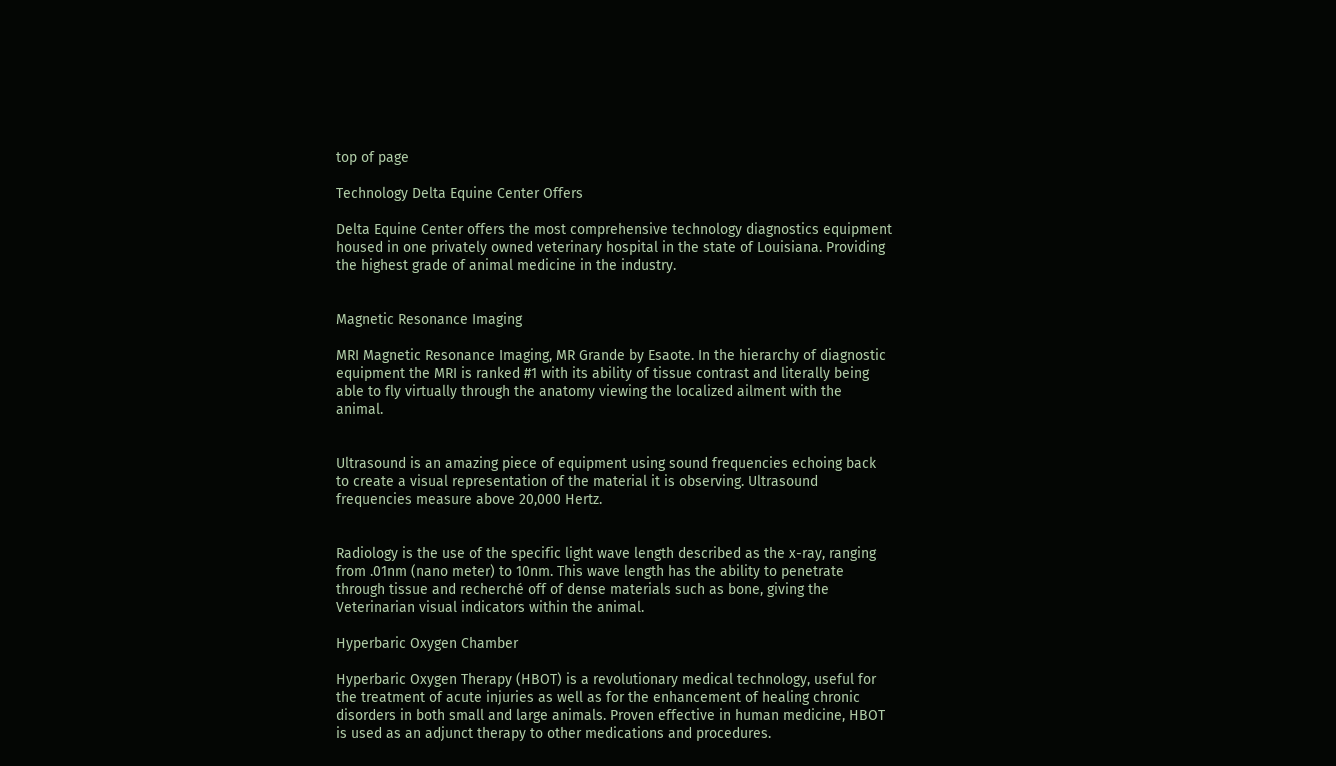top of page

Technology Delta Equine Center Offers

Delta Equine Center offers the most comprehensive technology diagnostics equipment housed in one privately owned veterinary hospital in the state of Louisiana. Providing the highest grade of animal medicine in the industry.


Magnetic Resonance Imaging

MRI Magnetic Resonance Imaging, MR Grande by Esaote. In the hierarchy of diagnostic equipment the MRI is ranked #1 with its ability of tissue contrast and literally being able to fly virtually through the anatomy viewing the localized ailment with the animal.


Ultrasound is an amazing piece of equipment using sound frequencies echoing back to create a visual representation of the material it is observing. Ultrasound frequencies measure above 20,000 Hertz.


Radiology is the use of the specific light wave length described as the x-ray, ranging from .01nm (nano meter) to 10nm. This wave length has the ability to penetrate through tissue and recherché off of dense materials such as bone, giving the Veterinarian visual indicators within the animal.

Hyperbaric Oxygen Chamber

Hyperbaric Oxygen Therapy (HBOT) is a revolutionary medical technology, useful for the treatment of acute injuries as well as for the enhancement of healing chronic disorders in both small and large animals. Proven effective in human medicine, HBOT is used as an adjunct therapy to other medications and procedures.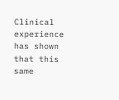Clinical experience has shown that this same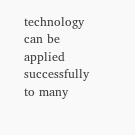technology can be applied successfully to many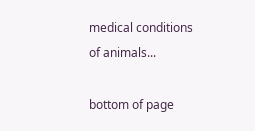medical conditions of animals...

bottom of page